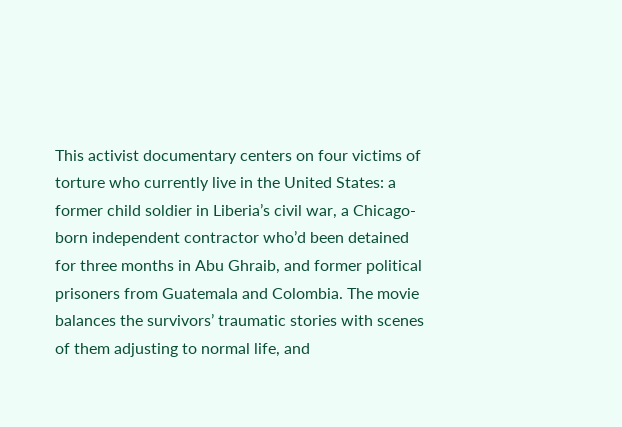This activist documentary centers on four victims of torture who currently live in the United States: a former child soldier in Liberia’s civil war, a Chicago-born independent contractor who’d been detained for three months in Abu Ghraib, and former political prisoners from Guatemala and Colombia. The movie balances the survivors’ traumatic stories with scenes of them adjusting to normal life, and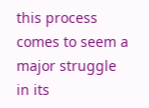this process comes to seem a major struggle in its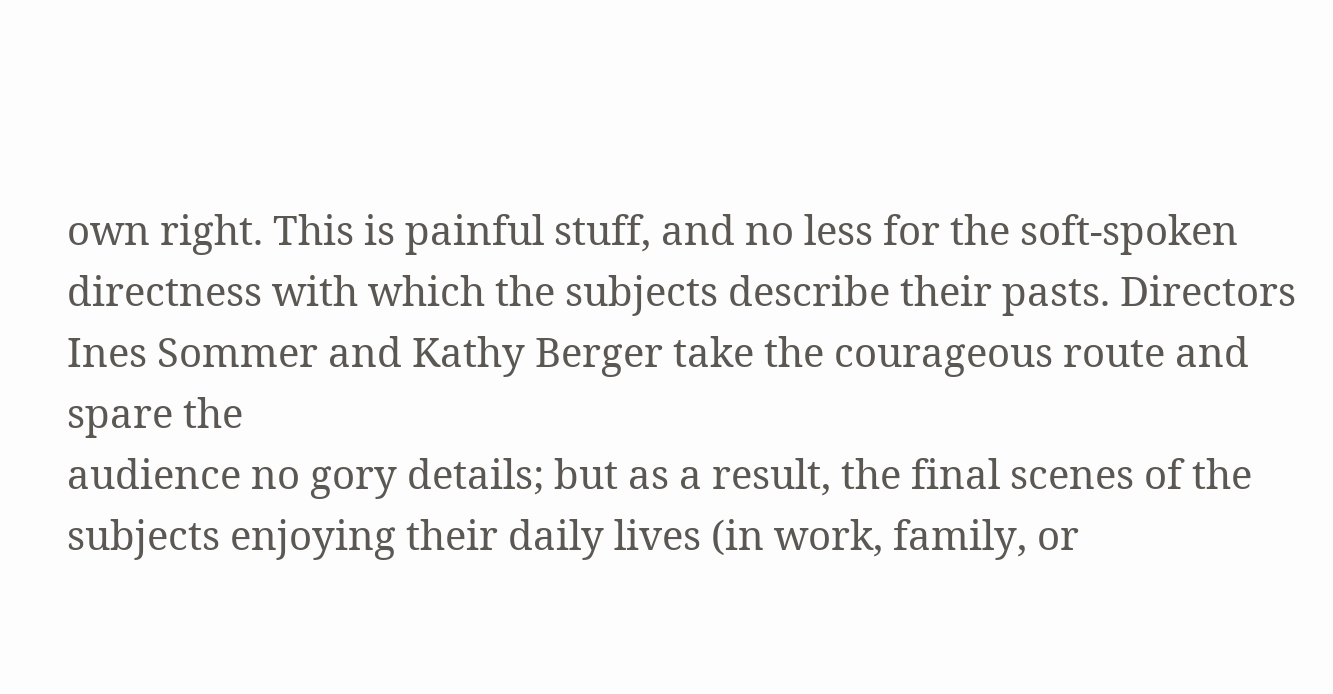own right. This is painful stuff, and no less for the soft-spoken directness with which the subjects describe their pasts. Directors Ines Sommer and Kathy Berger take the courageous route and spare the
audience no gory details; but as a result, the final scenes of the subjects enjoying their daily lives (in work, family, or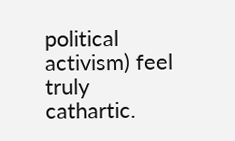political activism) feel truly cathartic.